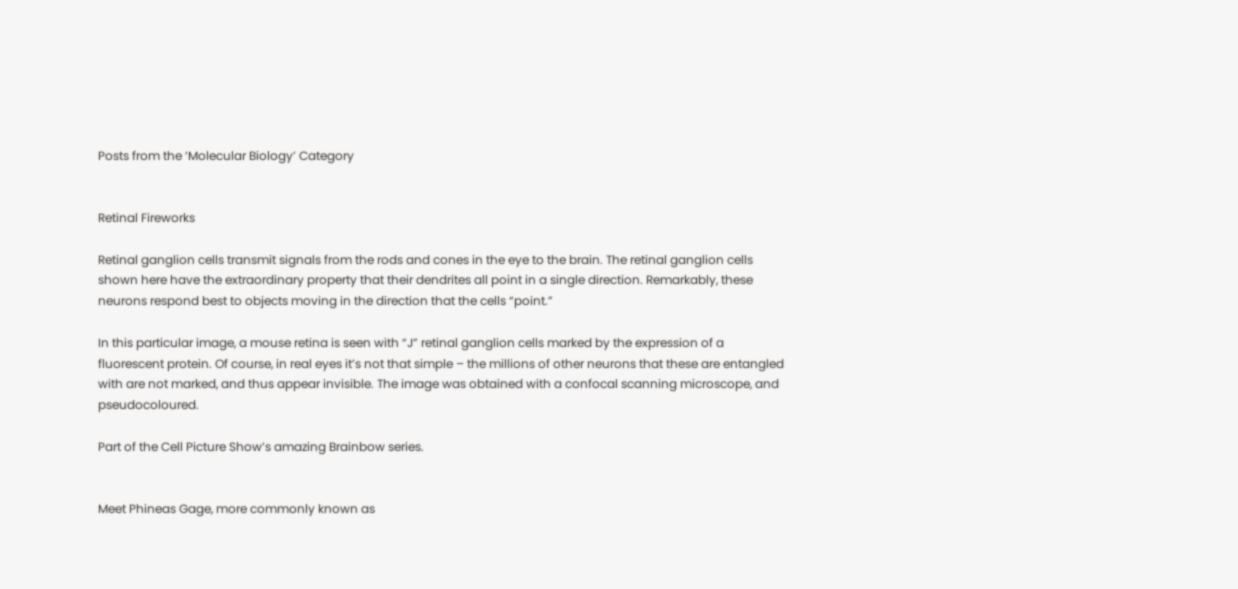Posts from the ‘Molecular Biology’ Category


Retinal Fireworks

Retinal ganglion cells transmit signals from the rods and cones in the eye to the brain. The retinal ganglion cells shown here have the extraordinary property that their dendrites all point in a single direction. Remarkably, these neurons respond best to objects moving in the direction that the cells “point.”

In this particular image, a mouse retina is seen with “J” retinal ganglion cells marked by the expression of a fluorescent protein. Of course, in real eyes it’s not that simple – the millions of other neurons that these are entangled with are not marked, and thus appear invisible. The image was obtained with a confocal scanning microscope, and pseudocoloured.

Part of the Cell Picture Show’s amazing Brainbow series.


Meet Phineas Gage, more commonly known as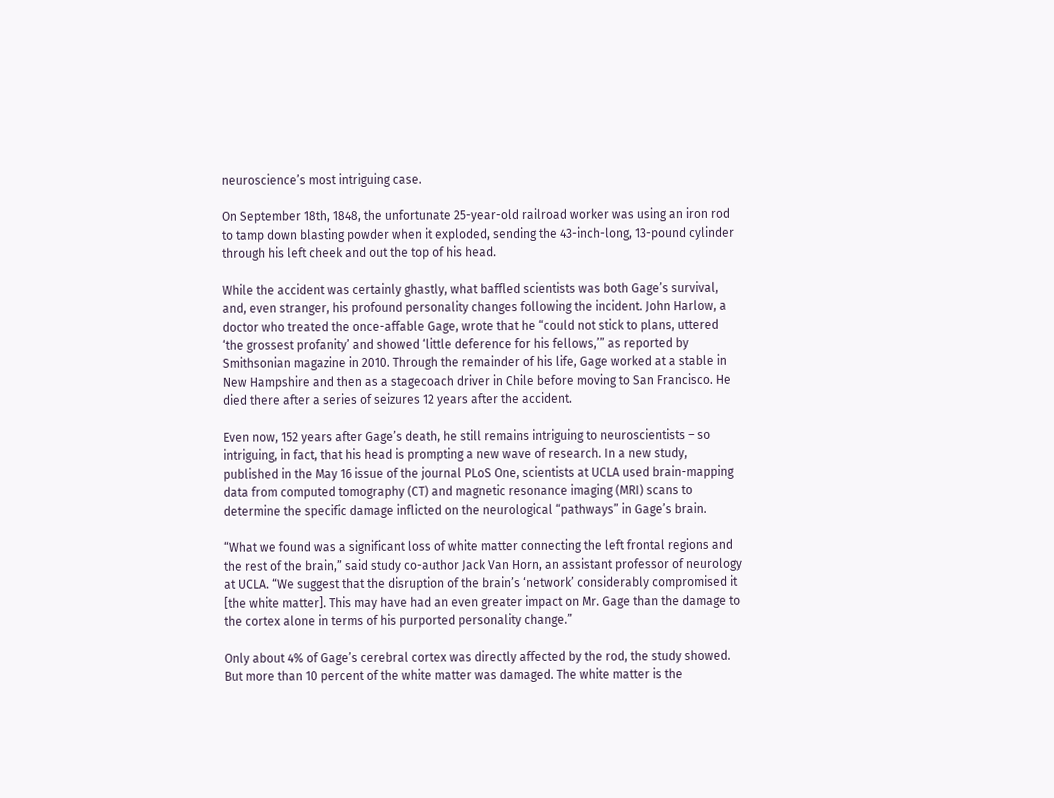neuroscience’s most intriguing case.

On September 18th, 1848, the unfortunate 25-year-old railroad worker was using an iron rod to tamp down blasting powder when it exploded, sending the 43-inch-long, 13-pound cylinder through his left cheek and out the top of his head.

While the accident was certainly ghastly, what baffled scientists was both Gage’s survival, and, even stranger, his profound personality changes following the incident. John Harlow, a doctor who treated the once-affable Gage, wrote that he “could not stick to plans, uttered ‘the grossest profanity’ and showed ‘little deference for his fellows,’” as reported by Smithsonian magazine in 2010. Through the remainder of his life, Gage worked at a stable in New Hampshire and then as a stagecoach driver in Chile before moving to San Francisco. He died there after a series of seizures 12 years after the accident.

Even now, 152 years after Gage’s death, he still remains intriguing to neuroscientists – so intriguing, in fact, that his head is prompting a new wave of research. In a new study, published in the May 16 issue of the journal PLoS One, scientists at UCLA used brain-mapping data from computed tomography (CT) and magnetic resonance imaging (MRI) scans to determine the specific damage inflicted on the neurological “pathways” in Gage’s brain.

“What we found was a significant loss of white matter connecting the left frontal regions and the rest of the brain,” said study co-author Jack Van Horn, an assistant professor of neurology at UCLA. “We suggest that the disruption of the brain’s ‘network’ considerably compromised it [the white matter]. This may have had an even greater impact on Mr. Gage than the damage to the cortex alone in terms of his purported personality change.”

Only about 4% of Gage’s cerebral cortex was directly affected by the rod, the study showed. But more than 10 percent of the white matter was damaged. The white matter is the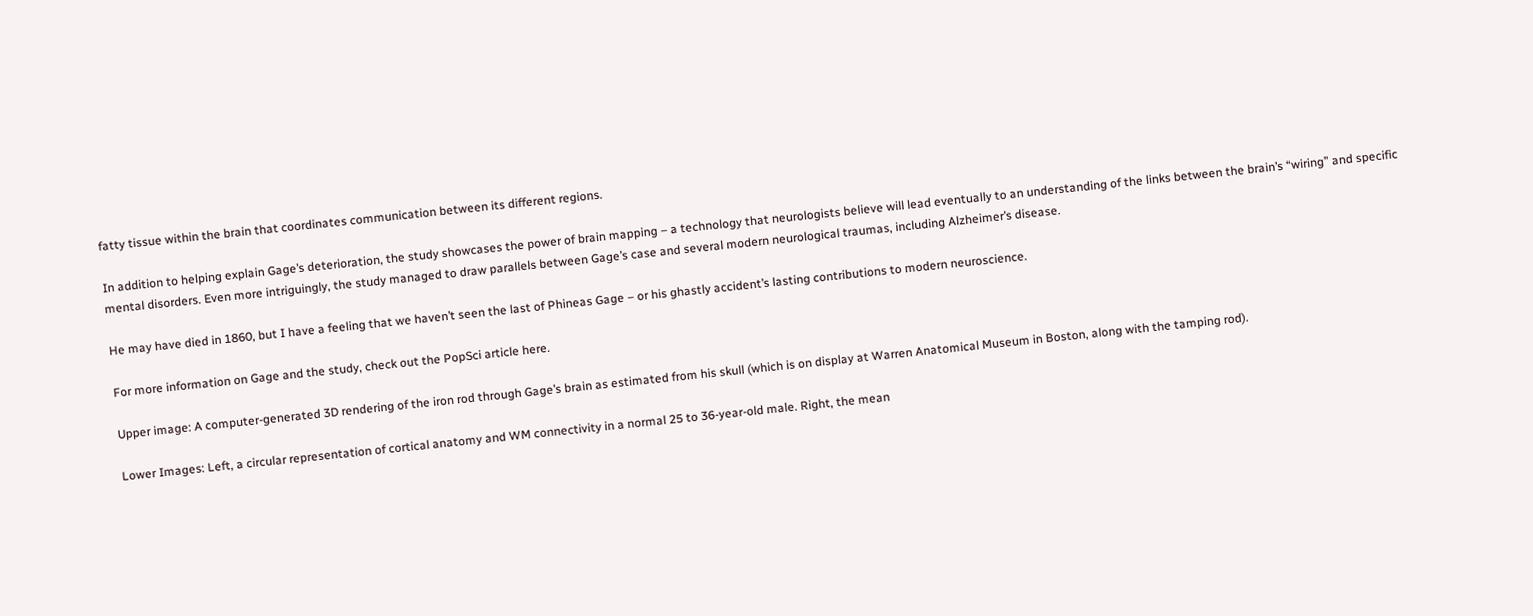fatty tissue within the brain that coordinates communication between its different regions.

In addition to helping explain Gage’s deterioration, the study showcases the power of brain mapping – a technology that neurologists believe will lead eventually to an understanding of the links between the brain’s “wiring” and specific mental disorders. Even more intriguingly, the study managed to draw parallels between Gage’s case and several modern neurological traumas, including Alzheimer’s disease.

He may have died in 1860, but I have a feeling that we haven’t seen the last of Phineas Gage – or his ghastly accident’s lasting contributions to modern neuroscience.

For more information on Gage and the study, check out the PopSci article here.

Upper image: A computer-generated 3D rendering of the iron rod through Gage’s brain as estimated from his skull (which is on display at Warren Anatomical Museum in Boston, along with the tamping rod).

Lower Images: Left, a circular representation of cortical anatomy and WM connectivity in a normal 25 to 36-year-old male. Right, the mean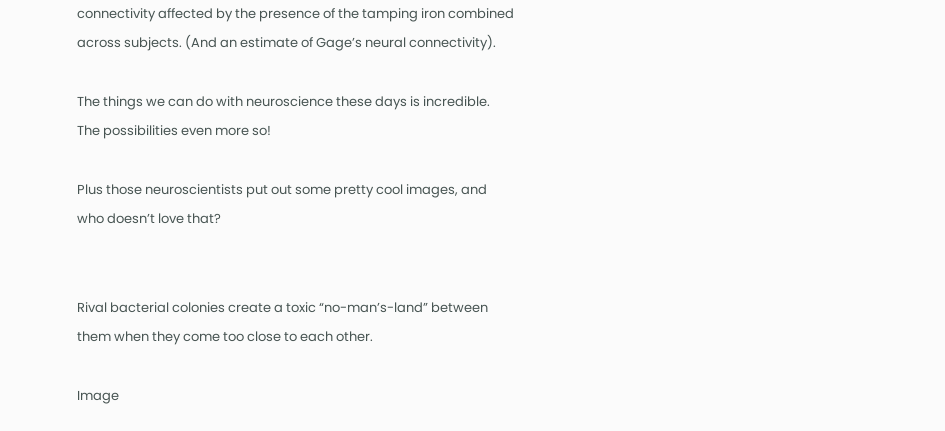connectivity affected by the presence of the tamping iron combined across subjects. (And an estimate of Gage’s neural connectivity).

The things we can do with neuroscience these days is incredible. The possibilities even more so!

Plus those neuroscientists put out some pretty cool images, and who doesn’t love that?


Rival bacterial colonies create a toxic “no-man’s-land” between them when they come too close to each other.

Image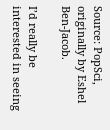Source: PopSci, originally by Eshel Ben-Jacob.

I’d really be interested in seeing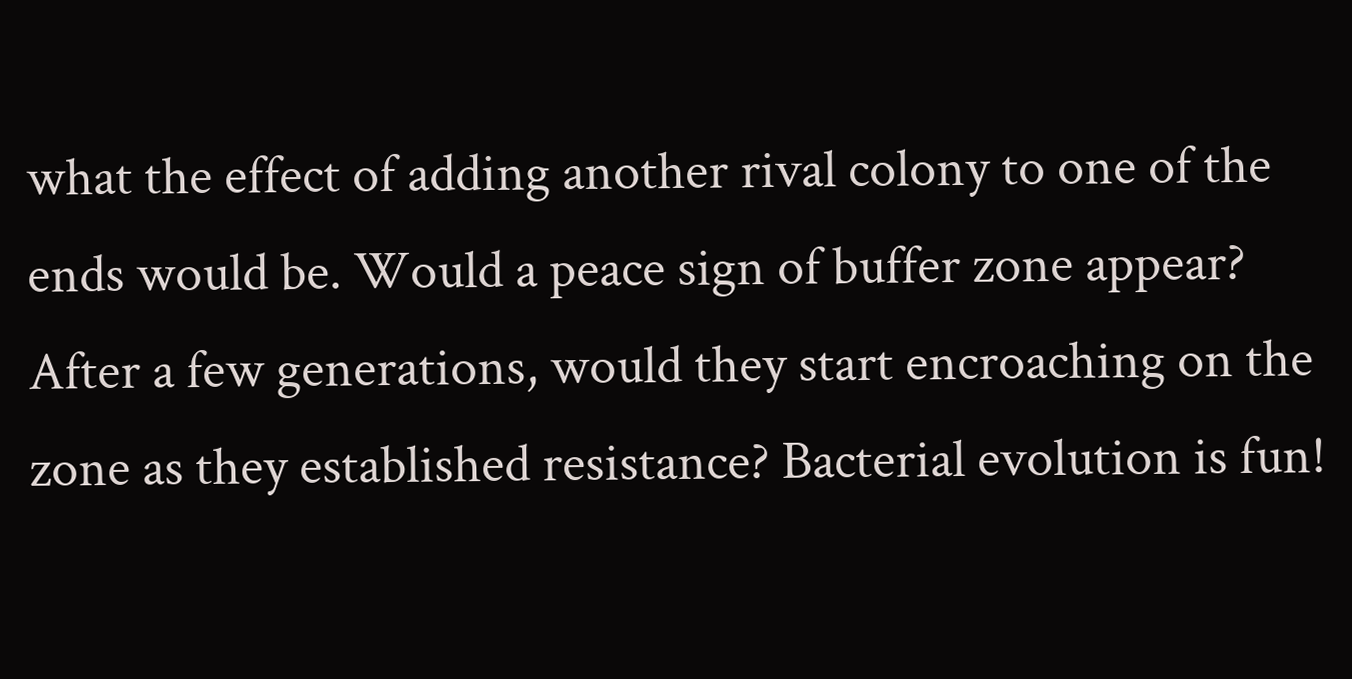what the effect of adding another rival colony to one of the ends would be. Would a peace sign of buffer zone appear? After a few generations, would they start encroaching on the zone as they established resistance? Bacterial evolution is fun!